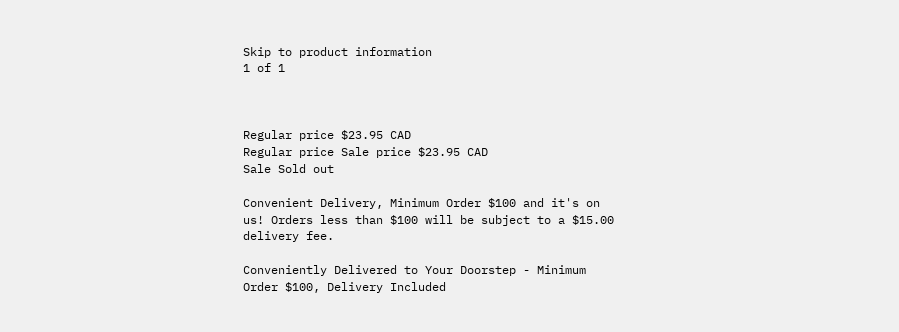Skip to product information
1 of 1



Regular price $23.95 CAD
Regular price Sale price $23.95 CAD
Sale Sold out

Convenient Delivery, Minimum Order $100 and it's on us! Orders less than $100 will be subject to a $15.00 delivery fee.

Conveniently Delivered to Your Doorstep - Minimum Order $100, Delivery Included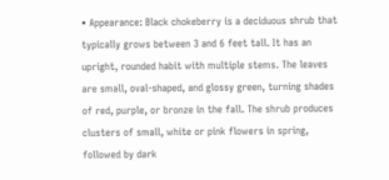• Appearance: Black chokeberry is a deciduous shrub that typically grows between 3 and 6 feet tall. It has an upright, rounded habit with multiple stems. The leaves are small, oval-shaped, and glossy green, turning shades of red, purple, or bronze in the fall. The shrub produces clusters of small, white or pink flowers in spring, followed by dark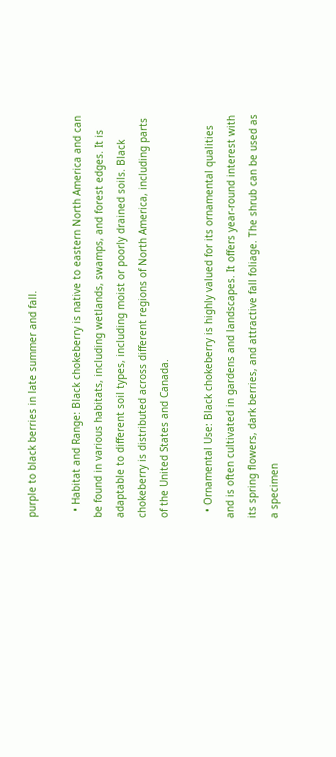purple to black berries in late summer and fall.

  • Habitat and Range: Black chokeberry is native to eastern North America and can be found in various habitats, including wetlands, swamps, and forest edges. It is adaptable to different soil types, including moist or poorly drained soils. Black chokeberry is distributed across different regions of North America, including parts of the United States and Canada.

  • Ornamental Use: Black chokeberry is highly valued for its ornamental qualities and is often cultivated in gardens and landscapes. It offers year-round interest with its spring flowers, dark berries, and attractive fall foliage. The shrub can be used as a specimen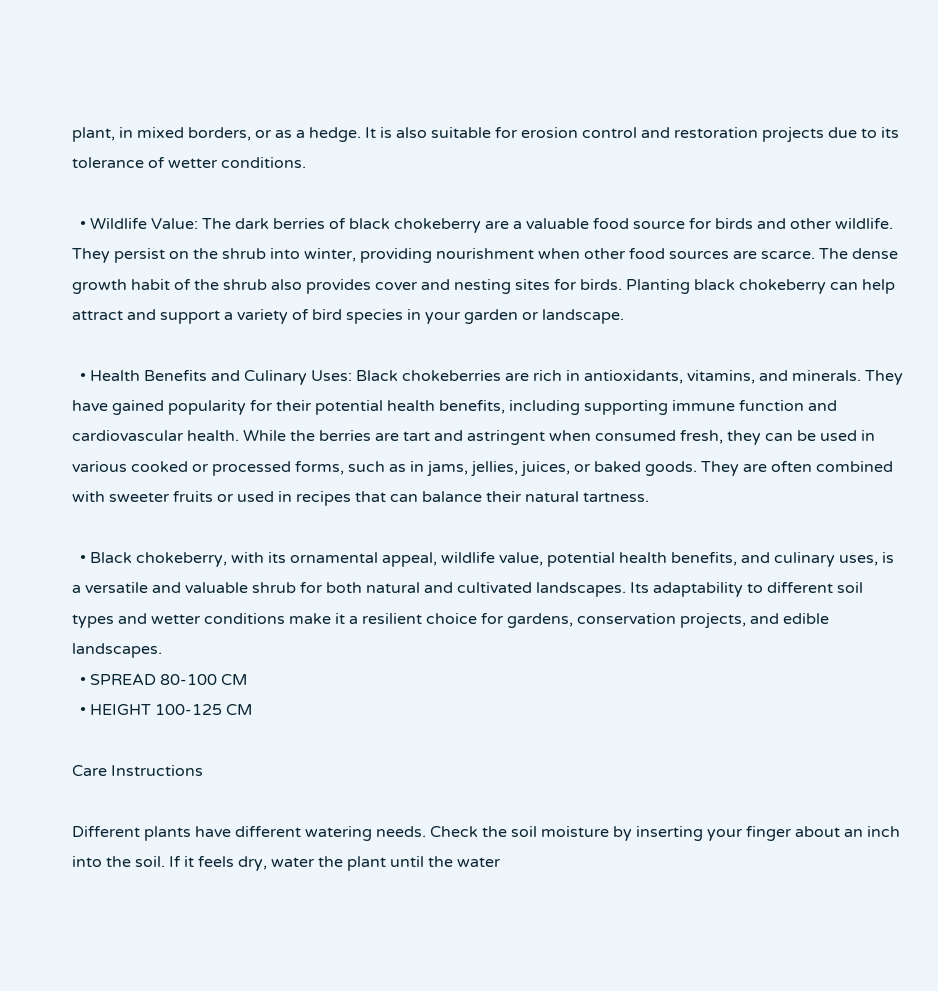plant, in mixed borders, or as a hedge. It is also suitable for erosion control and restoration projects due to its tolerance of wetter conditions.

  • Wildlife Value: The dark berries of black chokeberry are a valuable food source for birds and other wildlife. They persist on the shrub into winter, providing nourishment when other food sources are scarce. The dense growth habit of the shrub also provides cover and nesting sites for birds. Planting black chokeberry can help attract and support a variety of bird species in your garden or landscape.

  • Health Benefits and Culinary Uses: Black chokeberries are rich in antioxidants, vitamins, and minerals. They have gained popularity for their potential health benefits, including supporting immune function and cardiovascular health. While the berries are tart and astringent when consumed fresh, they can be used in various cooked or processed forms, such as in jams, jellies, juices, or baked goods. They are often combined with sweeter fruits or used in recipes that can balance their natural tartness.

  • Black chokeberry, with its ornamental appeal, wildlife value, potential health benefits, and culinary uses, is a versatile and valuable shrub for both natural and cultivated landscapes. Its adaptability to different soil types and wetter conditions make it a resilient choice for gardens, conservation projects, and edible landscapes.
  • SPREAD 80-100 CM
  • HEIGHT 100-125 CM

Care Instructions

Different plants have different watering needs. Check the soil moisture by inserting your finger about an inch into the soil. If it feels dry, water the plant until the water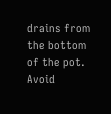drains from the bottom of the pot. Avoid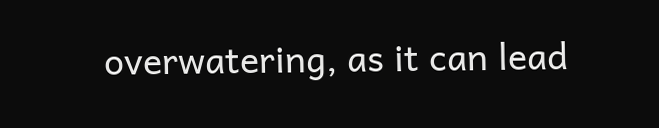overwatering, as it can lead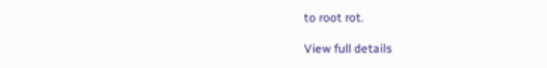to root rot.

View full details